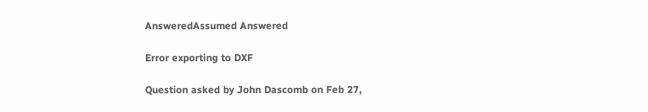AnsweredAssumed Answered

Error exporting to DXF

Question asked by John Dascomb on Feb 27,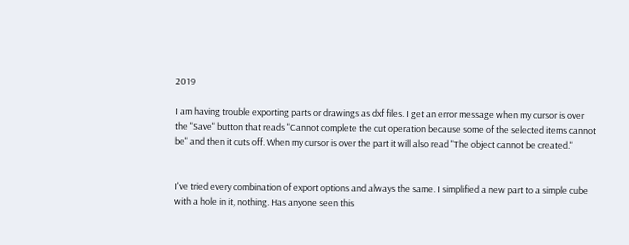2019

I am having trouble exporting parts or drawings as dxf files. I get an error message when my cursor is over the "Save" button that reads "Cannot complete the cut operation because some of the selected items cannot be" and then it cuts off. When my cursor is over the part it will also read "The object cannot be created."


I've tried every combination of export options and always the same. I simplified a new part to a simple cube with a hole in it, nothing. Has anyone seen this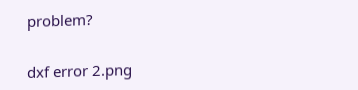problem?


dxf error 2.png